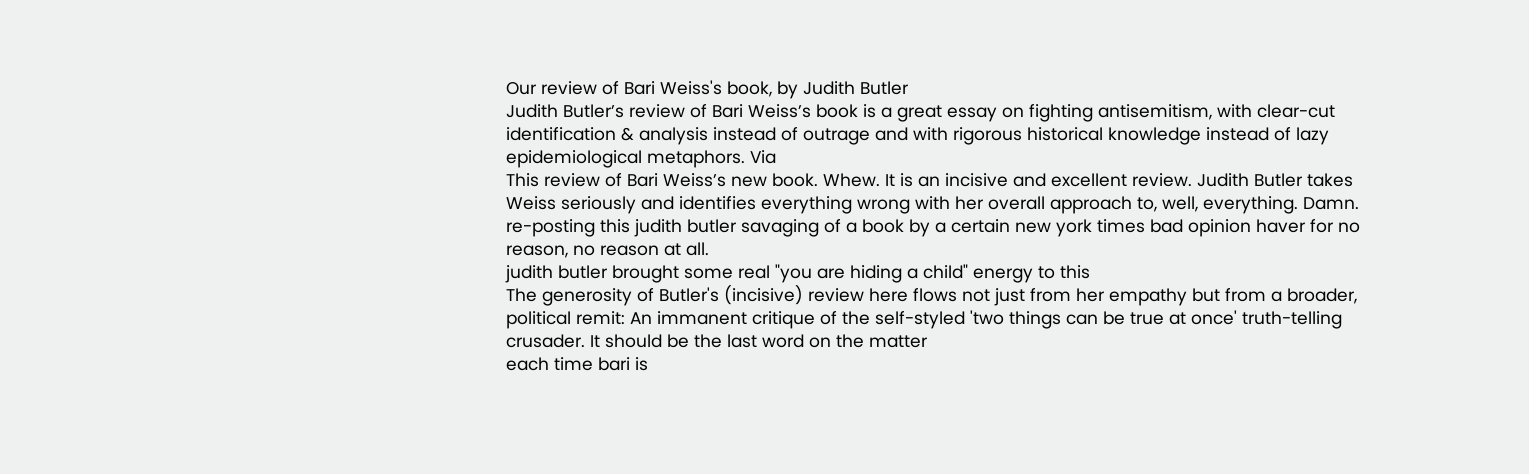Our review of Bari Weiss's book, by Judith Butler
Judith Butler’s review of Bari Weiss’s book is a great essay on fighting antisemitism, with clear-cut identification & analysis instead of outrage and with rigorous historical knowledge instead of lazy epidemiological metaphors. Via
This review of Bari Weiss’s new book. Whew. It is an incisive and excellent review. Judith Butler takes Weiss seriously and identifies everything wrong with her overall approach to, well, everything. Damn.
re-posting this judith butler savaging of a book by a certain new york times bad opinion haver for no reason, no reason at all.
judith butler brought some real "you are hiding a child" energy to this
The generosity of Butler's (incisive) review here flows not just from her empathy but from a broader, political remit: An immanent critique of the self-styled 'two things can be true at once' truth-telling crusader. It should be the last word on the matter
each time bari is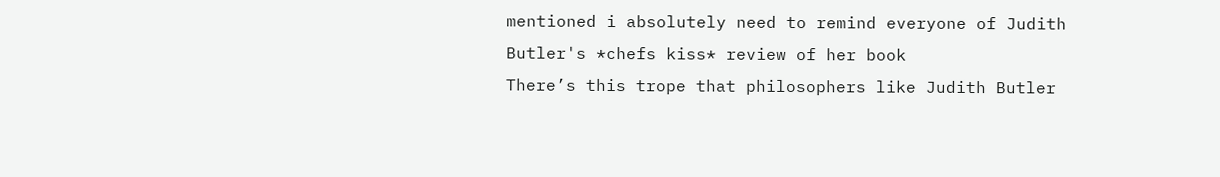mentioned i absolutely need to remind everyone of Judith Butler's *chefs kiss* review of her book
There’s this trope that philosophers like Judith Butler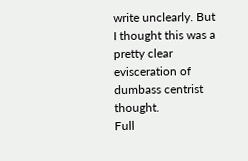write unclearly. But I thought this was a pretty clear evisceration of dumbass centrist thought.
Full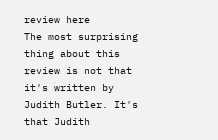review here
The most surprising thing about this review is not that it's written by Judith Butler. It's that Judith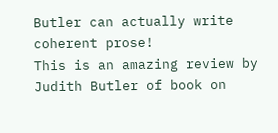Butler can actually write coherent prose!
This is an amazing review by Judith Butler of book on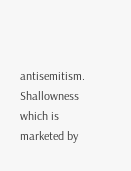antisemitism. Shallowness which is marketed by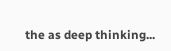the as deep thinking...